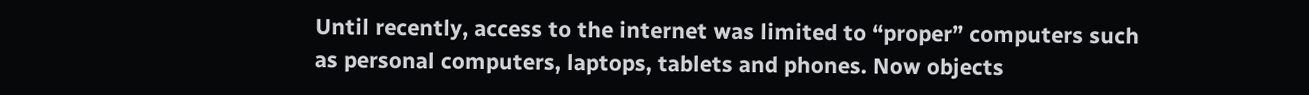Until recently, access to the internet was limited to “proper” computers such as personal computers, laptops, tablets and phones. Now objects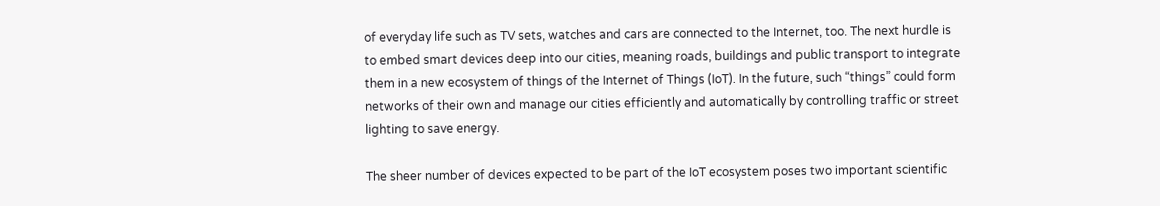of everyday life such as TV sets, watches and cars are connected to the Internet, too. The next hurdle is to embed smart devices deep into our cities, meaning roads, buildings and public transport to integrate them in a new ecosystem of things of the Internet of Things (IoT). In the future, such “things” could form networks of their own and manage our cities efficiently and automatically by controlling traffic or street lighting to save energy.

The sheer number of devices expected to be part of the IoT ecosystem poses two important scientific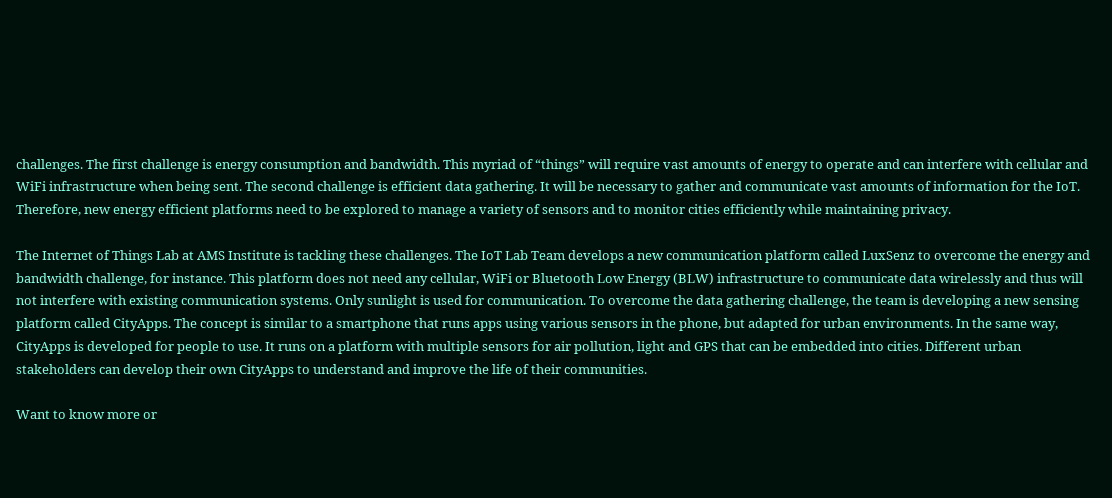challenges. The first challenge is energy consumption and bandwidth. This myriad of “things” will require vast amounts of energy to operate and can interfere with cellular and WiFi infrastructure when being sent. The second challenge is efficient data gathering. It will be necessary to gather and communicate vast amounts of information for the IoT. Therefore, new energy efficient platforms need to be explored to manage a variety of sensors and to monitor cities efficiently while maintaining privacy.

The Internet of Things Lab at AMS Institute is tackling these challenges. The IoT Lab Team develops a new communication platform called LuxSenz to overcome the energy and bandwidth challenge, for instance. This platform does not need any cellular, WiFi or Bluetooth Low Energy (BLW) infrastructure to communicate data wirelessly and thus will not interfere with existing communication systems. Only sunlight is used for communication. To overcome the data gathering challenge, the team is developing a new sensing platform called CityApps. The concept is similar to a smartphone that runs apps using various sensors in the phone, but adapted for urban environments. In the same way, CityApps is developed for people to use. It runs on a platform with multiple sensors for air pollution, light and GPS that can be embedded into cities. Different urban stakeholders can develop their own CityApps to understand and improve the life of their communities.

Want to know more or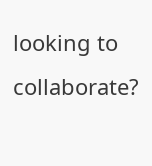looking to collaborate?